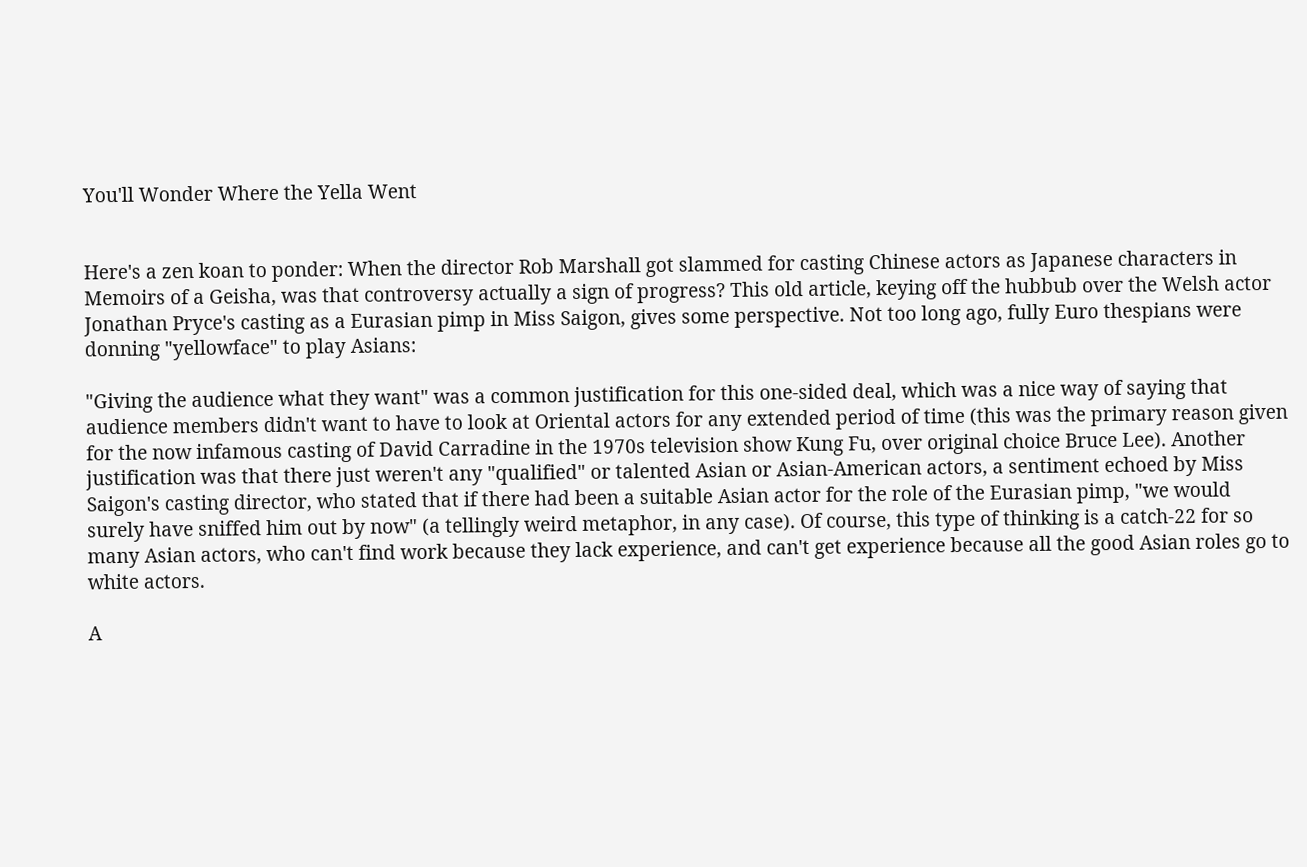You'll Wonder Where the Yella Went


Here's a zen koan to ponder: When the director Rob Marshall got slammed for casting Chinese actors as Japanese characters in Memoirs of a Geisha, was that controversy actually a sign of progress? This old article, keying off the hubbub over the Welsh actor Jonathan Pryce's casting as a Eurasian pimp in Miss Saigon, gives some perspective. Not too long ago, fully Euro thespians were donning "yellowface" to play Asians:

"Giving the audience what they want" was a common justification for this one-sided deal, which was a nice way of saying that audience members didn't want to have to look at Oriental actors for any extended period of time (this was the primary reason given for the now infamous casting of David Carradine in the 1970s television show Kung Fu, over original choice Bruce Lee). Another justification was that there just weren't any "qualified" or talented Asian or Asian-American actors, a sentiment echoed by Miss Saigon's casting director, who stated that if there had been a suitable Asian actor for the role of the Eurasian pimp, "we would surely have sniffed him out by now" (a tellingly weird metaphor, in any case). Of course, this type of thinking is a catch-22 for so many Asian actors, who can't find work because they lack experience, and can't get experience because all the good Asian roles go to white actors.

A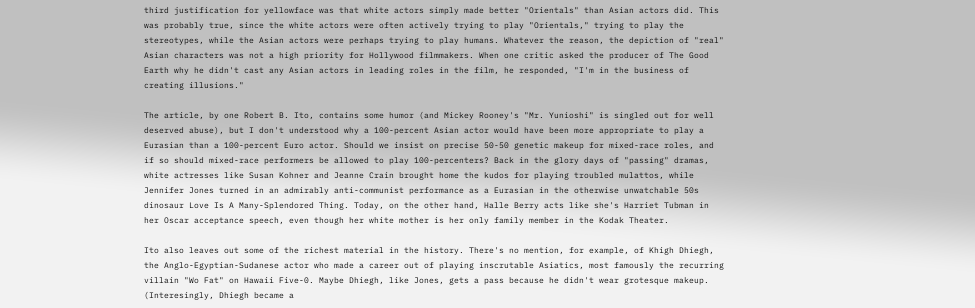third justification for yellowface was that white actors simply made better "Orientals" than Asian actors did. This was probably true, since the white actors were often actively trying to play "Orientals," trying to play the stereotypes, while the Asian actors were perhaps trying to play humans. Whatever the reason, the depiction of "real" Asian characters was not a high priority for Hollywood filmmakers. When one critic asked the producer of The Good Earth why he didn't cast any Asian actors in leading roles in the film, he responded, "I'm in the business of creating illusions."

The article, by one Robert B. Ito, contains some humor (and Mickey Rooney's "Mr. Yunioshi" is singled out for well deserved abuse), but I don't understood why a 100-percent Asian actor would have been more appropriate to play a Eurasian than a 100-percent Euro actor. Should we insist on precise 50-50 genetic makeup for mixed-race roles, and if so should mixed-race performers be allowed to play 100-percenters? Back in the glory days of "passing" dramas, white actresses like Susan Kohner and Jeanne Crain brought home the kudos for playing troubled mulattos, while Jennifer Jones turned in an admirably anti-communist performance as a Eurasian in the otherwise unwatchable 50s dinosaur Love Is A Many-Splendored Thing. Today, on the other hand, Halle Berry acts like she's Harriet Tubman in her Oscar acceptance speech, even though her white mother is her only family member in the Kodak Theater.

Ito also leaves out some of the richest material in the history. There's no mention, for example, of Khigh Dhiegh, the Anglo-Egyptian-Sudanese actor who made a career out of playing inscrutable Asiatics, most famously the recurring villain "Wo Fat" on Hawaii Five-0. Maybe Dhiegh, like Jones, gets a pass because he didn't wear grotesque makeup. (Interesingly, Dhiegh became a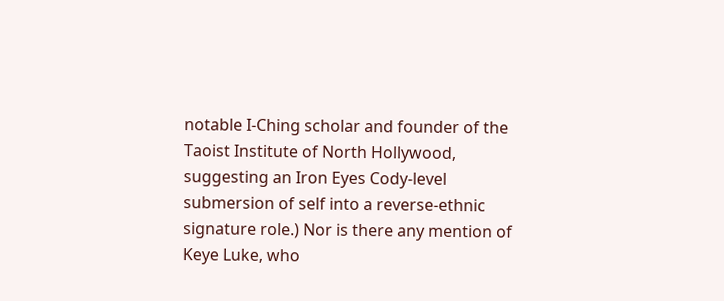notable I-Ching scholar and founder of the Taoist Institute of North Hollywood, suggesting an Iron Eyes Cody-level submersion of self into a reverse-ethnic signature role.) Nor is there any mention of Keye Luke, who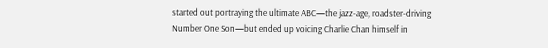started out portraying the ultimate ABC—the jazz-age, roadster-driving Number One Son—but ended up voicing Charlie Chan himself in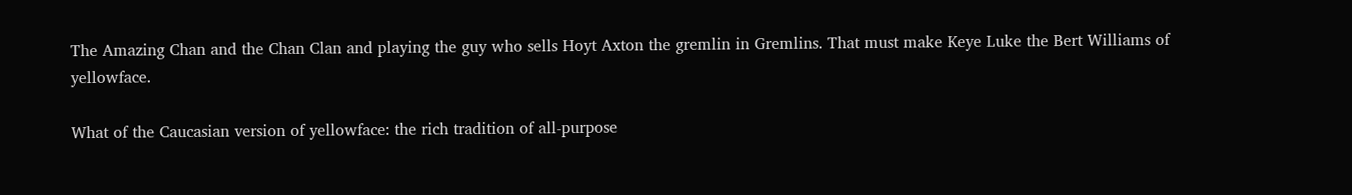The Amazing Chan and the Chan Clan and playing the guy who sells Hoyt Axton the gremlin in Gremlins. That must make Keye Luke the Bert Williams of yellowface.

What of the Caucasian version of yellowface: the rich tradition of all-purpose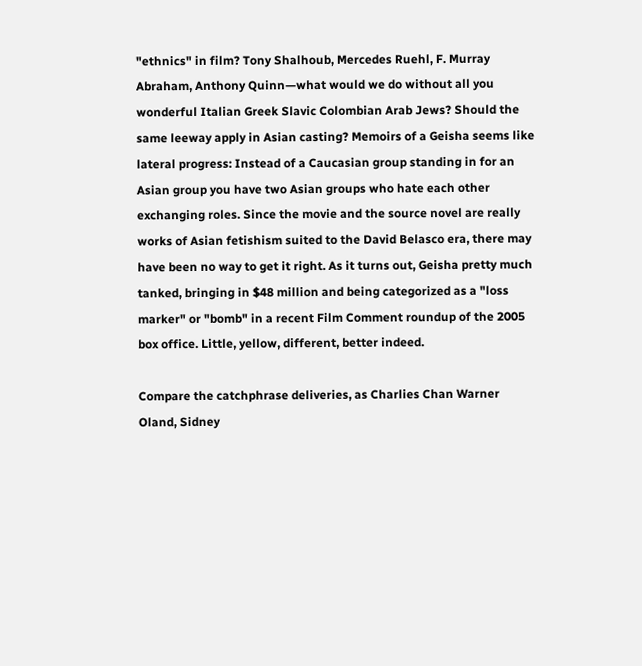"ethnics" in film? Tony Shalhoub, Mercedes Ruehl, F. Murray Abraham, Anthony Quinn—what would we do without all you wonderful Italian Greek Slavic Colombian Arab Jews? Should the same leeway apply in Asian casting? Memoirs of a Geisha seems like lateral progress: Instead of a Caucasian group standing in for an Asian group you have two Asian groups who hate each other exchanging roles. Since the movie and the source novel are really works of Asian fetishism suited to the David Belasco era, there may have been no way to get it right. As it turns out, Geisha pretty much tanked, bringing in $48 million and being categorized as a "loss marker" or "bomb" in a recent Film Comment roundup of the 2005 box office. Little, yellow, different, better indeed.

Compare the catchphrase deliveries, as Charlies Chan Warner Oland, Sidney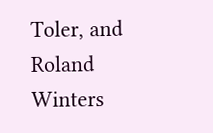Toler, and Roland Winters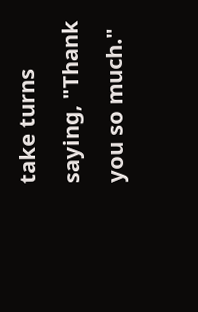take turns saying, "Thank you so much."